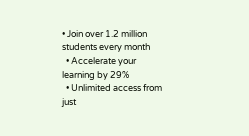• Join over 1.2 million students every month
  • Accelerate your learning by 29%
  • Unlimited access from just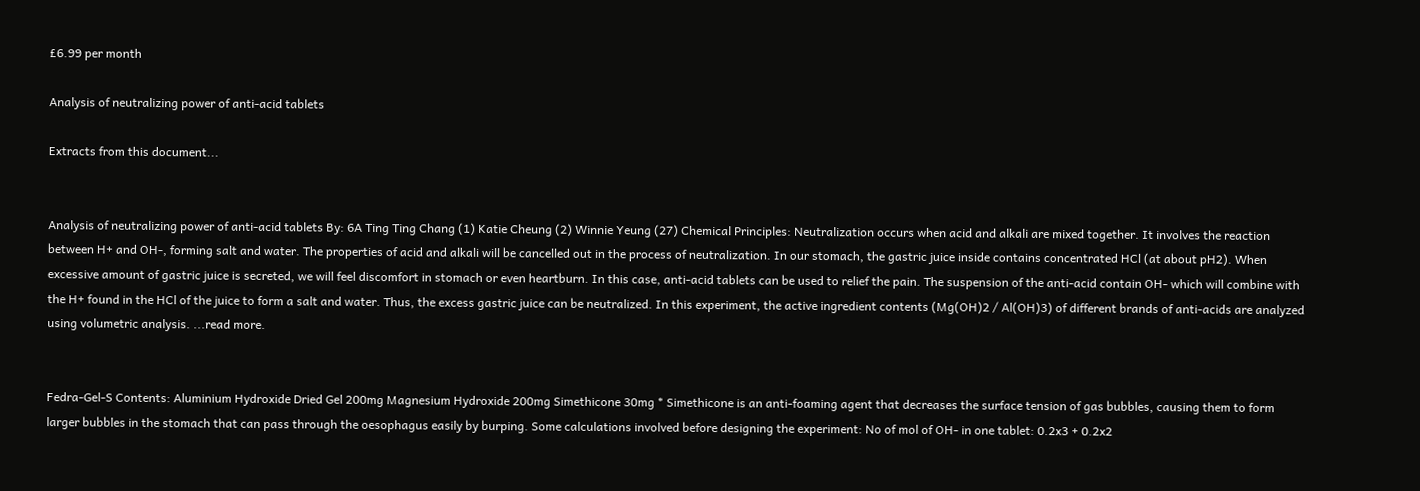£6.99 per month

Analysis of neutralizing power of anti-acid tablets

Extracts from this document...


Analysis of neutralizing power of anti-acid tablets By: 6A Ting Ting Chang (1) Katie Cheung (2) Winnie Yeung (27) Chemical Principles: Neutralization occurs when acid and alkali are mixed together. It involves the reaction between H+ and OH-, forming salt and water. The properties of acid and alkali will be cancelled out in the process of neutralization. In our stomach, the gastric juice inside contains concentrated HCl (at about pH2). When excessive amount of gastric juice is secreted, we will feel discomfort in stomach or even heartburn. In this case, anti-acid tablets can be used to relief the pain. The suspension of the anti-acid contain OH- which will combine with the H+ found in the HCl of the juice to form a salt and water. Thus, the excess gastric juice can be neutralized. In this experiment, the active ingredient contents (Mg(OH)2 / Al(OH)3) of different brands of anti-acids are analyzed using volumetric analysis. ...read more.


Fedra-Gel-S Contents: Aluminium Hydroxide Dried Gel 200mg Magnesium Hydroxide 200mg Simethicone 30mg * Simethicone is an anti-foaming agent that decreases the surface tension of gas bubbles, causing them to form larger bubbles in the stomach that can pass through the oesophagus easily by burping. Some calculations involved before designing the experiment: No of mol of OH- in one tablet: 0.2x3 + 0.2x2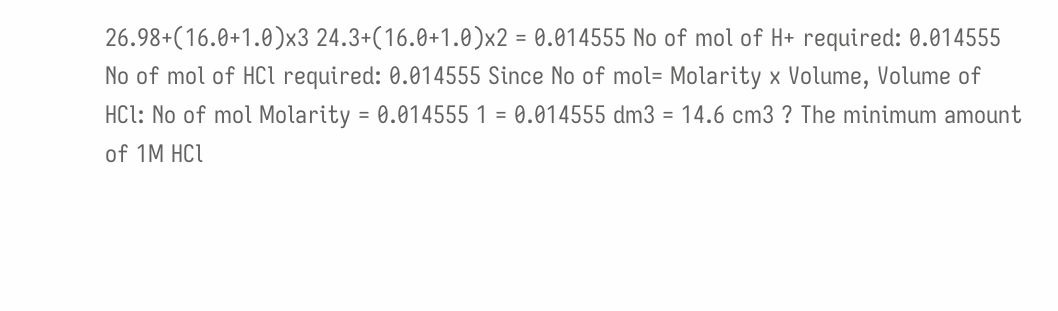26.98+(16.0+1.0)x3 24.3+(16.0+1.0)x2 = 0.014555 No of mol of H+ required: 0.014555 No of mol of HCl required: 0.014555 Since No of mol= Molarity x Volume, Volume of HCl: No of mol Molarity = 0.014555 1 = 0.014555 dm3 = 14.6 cm3 ? The minimum amount of 1M HCl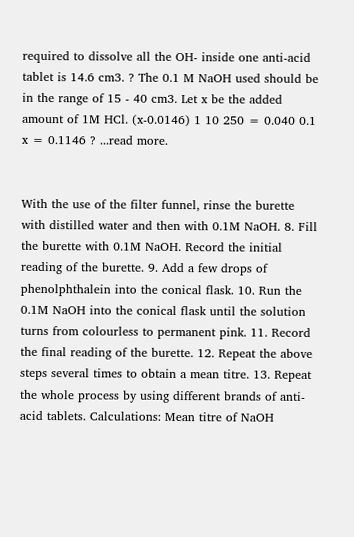required to dissolve all the OH- inside one anti-acid tablet is 14.6 cm3. ? The 0.1 M NaOH used should be in the range of 15 - 40 cm3. Let x be the added amount of 1M HCl. (x-0.0146) 1 10 250 = 0.040 0.1 x = 0.1146 ? ...read more.


With the use of the filter funnel, rinse the burette with distilled water and then with 0.1M NaOH. 8. Fill the burette with 0.1M NaOH. Record the initial reading of the burette. 9. Add a few drops of phenolphthalein into the conical flask. 10. Run the 0.1M NaOH into the conical flask until the solution turns from colourless to permanent pink. 11. Record the final reading of the burette. 12. Repeat the above steps several times to obtain a mean titre. 13. Repeat the whole process by using different brands of anti-acid tablets. Calculations: Mean titre of NaOH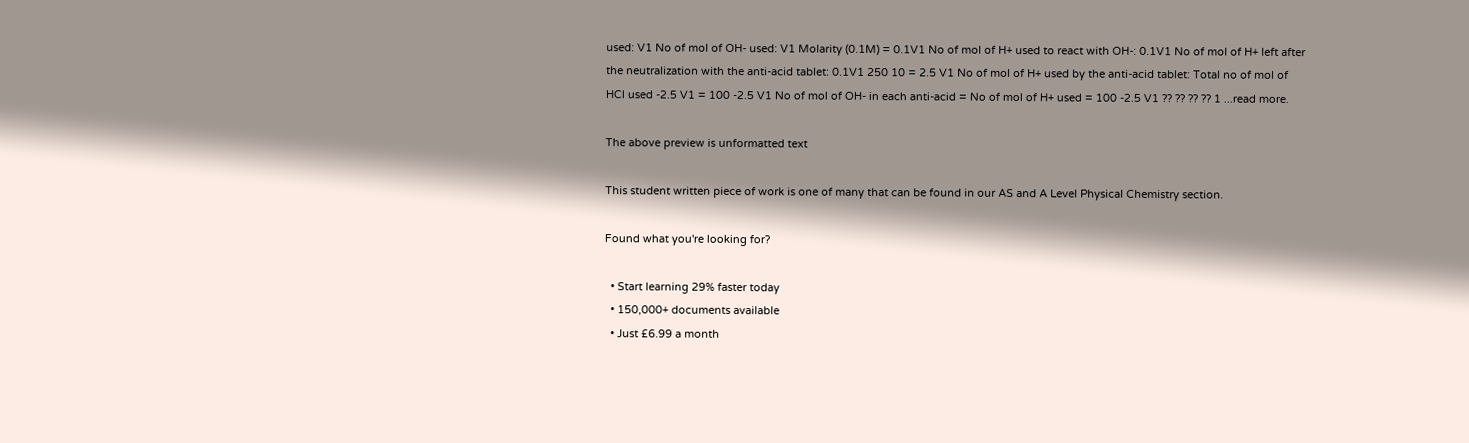used: V1 No of mol of OH- used: V1 Molarity (0.1M) = 0.1V1 No of mol of H+ used to react with OH-: 0.1V1 No of mol of H+ left after the neutralization with the anti-acid tablet: 0.1V1 250 10 = 2.5 V1 No of mol of H+ used by the anti-acid tablet: Total no of mol of HCl used -2.5 V1 = 100 -2.5 V1 No of mol of OH- in each anti-acid = No of mol of H+ used = 100 -2.5 V1 ?? ?? ?? ?? 1 ...read more.

The above preview is unformatted text

This student written piece of work is one of many that can be found in our AS and A Level Physical Chemistry section.

Found what you're looking for?

  • Start learning 29% faster today
  • 150,000+ documents available
  • Just £6.99 a month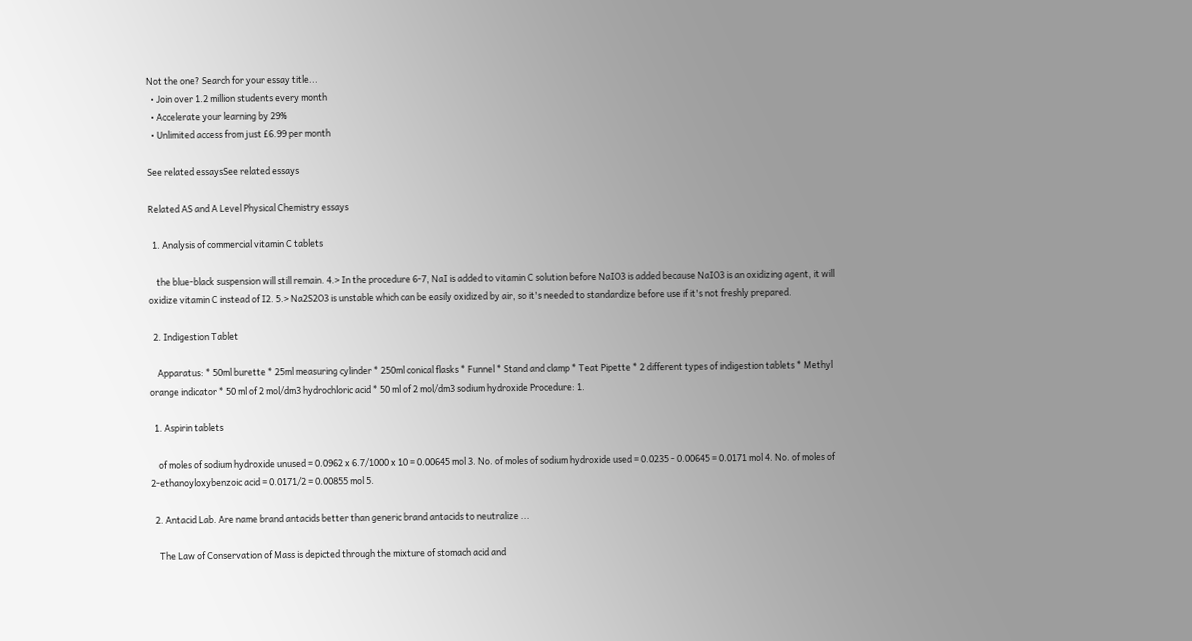Not the one? Search for your essay title...
  • Join over 1.2 million students every month
  • Accelerate your learning by 29%
  • Unlimited access from just £6.99 per month

See related essaysSee related essays

Related AS and A Level Physical Chemistry essays

  1. Analysis of commercial vitamin C tablets

    the blue-black suspension will still remain. 4.> In the procedure 6-7, NaI is added to vitamin C solution before NaIO3 is added because NaIO3 is an oxidizing agent, it will oxidize vitamin C instead of I2. 5.> Na2S2O3 is unstable which can be easily oxidized by air, so it's needed to standardize before use if it's not freshly prepared.

  2. Indigestion Tablet

    Apparatus: * 50ml burette * 25ml measuring cylinder * 250ml conical flasks * Funnel * Stand and clamp * Teat Pipette * 2 different types of indigestion tablets * Methyl orange indicator * 50 ml of 2 mol/dm3 hydrochloric acid * 50 ml of 2 mol/dm3 sodium hydroxide Procedure: 1.

  1. Aspirin tablets

    of moles of sodium hydroxide unused = 0.0962 x 6.7/1000 x 10 = 0.00645 mol 3. No. of moles of sodium hydroxide used = 0.0235 - 0.00645 = 0.0171 mol 4. No. of moles of 2-ethanoyloxybenzoic acid = 0.0171/2 = 0.00855 mol 5.

  2. Antacid Lab. Are name brand antacids better than generic brand antacids to neutralize ...

    The Law of Conservation of Mass is depicted through the mixture of stomach acid and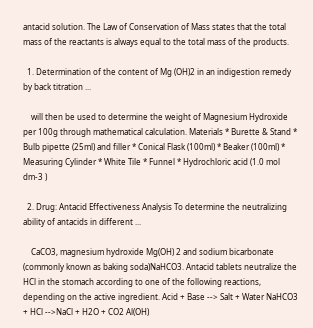antacid solution. The Law of Conservation of Mass states that the total mass of the reactants is always equal to the total mass of the products.

  1. Determination of the content of Mg (OH)2 in an indigestion remedy by back titration ...

    will then be used to determine the weight of Magnesium Hydroxide per 100g through mathematical calculation. Materials * Burette & Stand * Bulb pipette (25ml) and filler * Conical Flask (100ml) * Beaker (100ml) * Measuring Cylinder * White Tile * Funnel * Hydrochloric acid (1.0 mol dm-3 )

  2. Drug: Antacid Effectiveness Analysis To determine the neutralizing ability of antacids in different ...

    CaCO3, magnesium hydroxide Mg(OH) 2 and sodium bicarbonate (commonly known as baking soda)NaHCO3. Antacid tablets neutralize the HCl in the stomach according to one of the following reactions, depending on the active ingredient. Acid + Base --> Salt + Water NaHCO3 + HCl -->NaCl + H2O + CO2 Al(OH)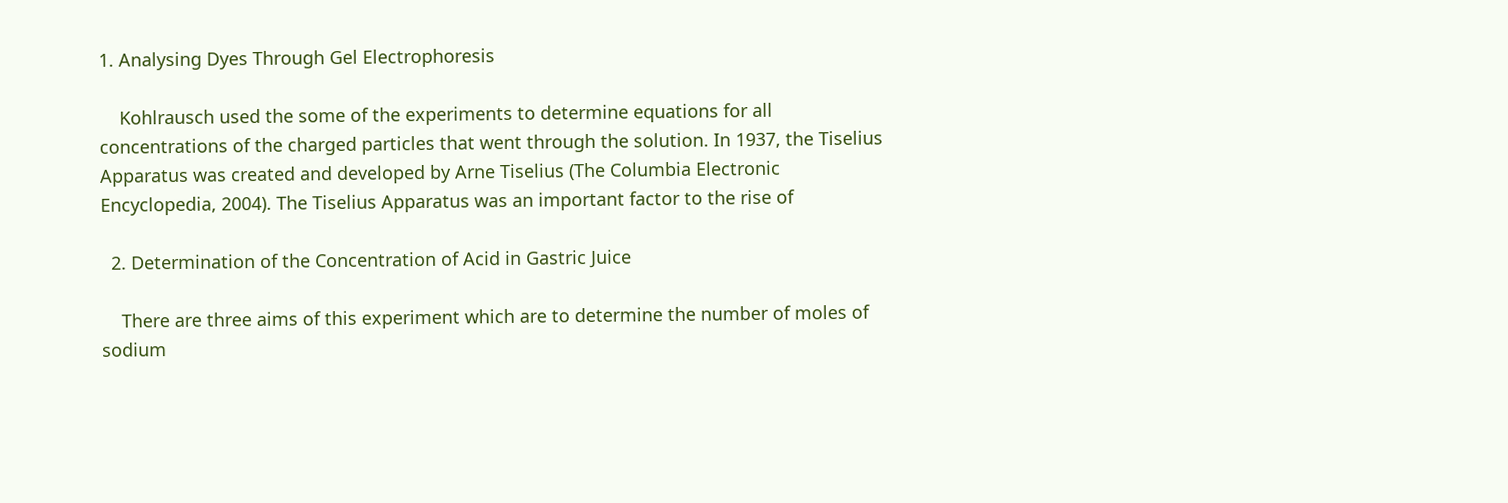1. Analysing Dyes Through Gel Electrophoresis

    Kohlrausch used the some of the experiments to determine equations for all concentrations of the charged particles that went through the solution. In 1937, the Tiselius Apparatus was created and developed by Arne Tiselius (The Columbia Electronic Encyclopedia, 2004). The Tiselius Apparatus was an important factor to the rise of

  2. Determination of the Concentration of Acid in Gastric Juice

    There are three aims of this experiment which are to determine the number of moles of sodium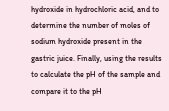hydroxide in hydrochloric acid, and to determine the number of moles of sodium hydroxide present in the gastric juice. Finally, using the results to calculate the pH of the sample and compare it to the pH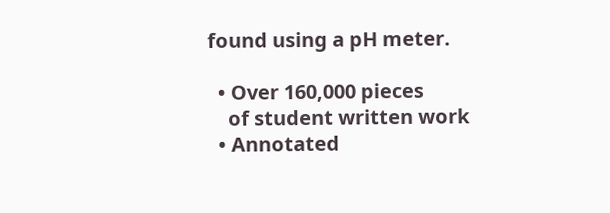found using a pH meter.

  • Over 160,000 pieces
    of student written work
  • Annotated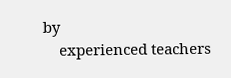by
    experienced teachers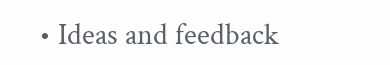• Ideas and feedback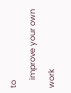to
    improve your own work